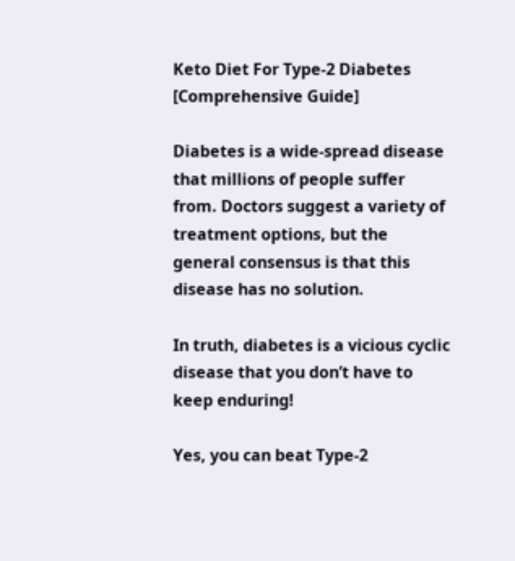Keto Diet For Type-2 Diabetes [Comprehensive Guide]

Diabetes is a wide-spread disease that millions of people suffer from. Doctors suggest a variety of treatment options, but the general consensus is that this disease has no solution.

In truth, diabetes is a vicious cyclic disease that you don’t have to keep enduring!

Yes, you can beat Type-2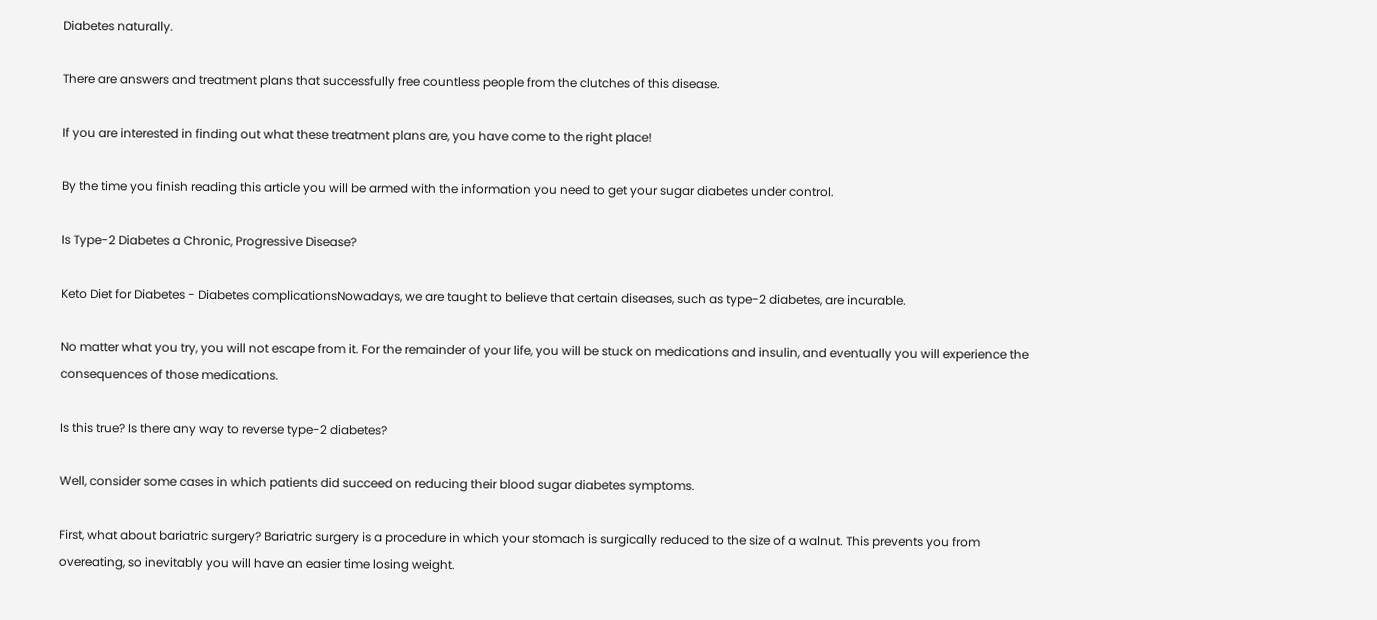Diabetes naturally.

There are answers and treatment plans that successfully free countless people from the clutches of this disease.

If you are interested in finding out what these treatment plans are, you have come to the right place!

By the time you finish reading this article you will be armed with the information you need to get your sugar diabetes under control.

Is Type-2 Diabetes a Chronic, Progressive Disease?

Keto Diet for Diabetes - Diabetes complicationsNowadays, we are taught to believe that certain diseases, such as type-2 diabetes, are incurable.

No matter what you try, you will not escape from it. For the remainder of your life, you will be stuck on medications and insulin, and eventually you will experience the consequences of those medications.

Is this true? Is there any way to reverse type-2 diabetes?

Well, consider some cases in which patients did succeed on reducing their blood sugar diabetes symptoms.

First, what about bariatric surgery? Bariatric surgery is a procedure in which your stomach is surgically reduced to the size of a walnut. This prevents you from overeating, so inevitably you will have an easier time losing weight.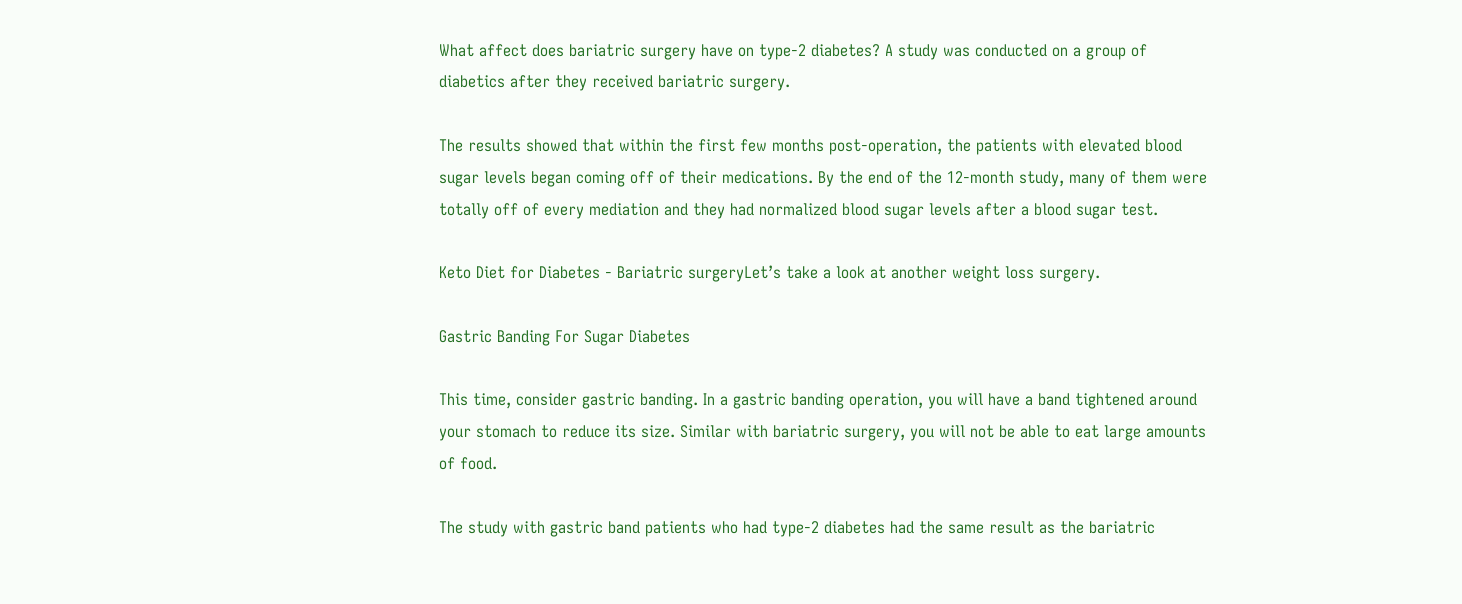What affect does bariatric surgery have on type-2 diabetes? A study was conducted on a group of diabetics after they received bariatric surgery.

The results showed that within the first few months post-operation, the patients with elevated blood sugar levels began coming off of their medications. By the end of the 12-month study, many of them were totally off of every mediation and they had normalized blood sugar levels after a blood sugar test.

Keto Diet for Diabetes - Bariatric surgeryLet’s take a look at another weight loss surgery.

Gastric Banding For Sugar Diabetes

This time, consider gastric banding. In a gastric banding operation, you will have a band tightened around your stomach to reduce its size. Similar with bariatric surgery, you will not be able to eat large amounts of food.

The study with gastric band patients who had type-2 diabetes had the same result as the bariatric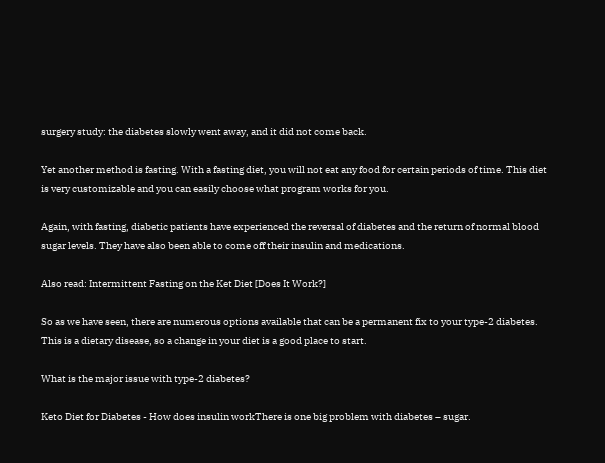surgery study: the diabetes slowly went away, and it did not come back.

Yet another method is fasting. With a fasting diet, you will not eat any food for certain periods of time. This diet is very customizable and you can easily choose what program works for you.

Again, with fasting, diabetic patients have experienced the reversal of diabetes and the return of normal blood sugar levels. They have also been able to come off their insulin and medications.

Also read: Intermittent Fasting on the Ket Diet [Does It Work?]

So as we have seen, there are numerous options available that can be a permanent fix to your type-2 diabetes. This is a dietary disease, so a change in your diet is a good place to start.

What is the major issue with type-2 diabetes?

Keto Diet for Diabetes - How does insulin workThere is one big problem with diabetes – sugar.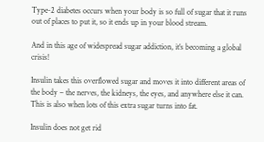Type-2 diabetes occurs when your body is so full of sugar that it runs out of places to put it, so it ends up in your blood stream.

And in this age of widespread sugar addiction, it’s becoming a global crisis!

Insulin takes this overflowed sugar and moves it into different areas of the body – the nerves, the kidneys, the eyes, and anywhere else it can. This is also when lots of this extra sugar turns into fat.

Insulin does not get rid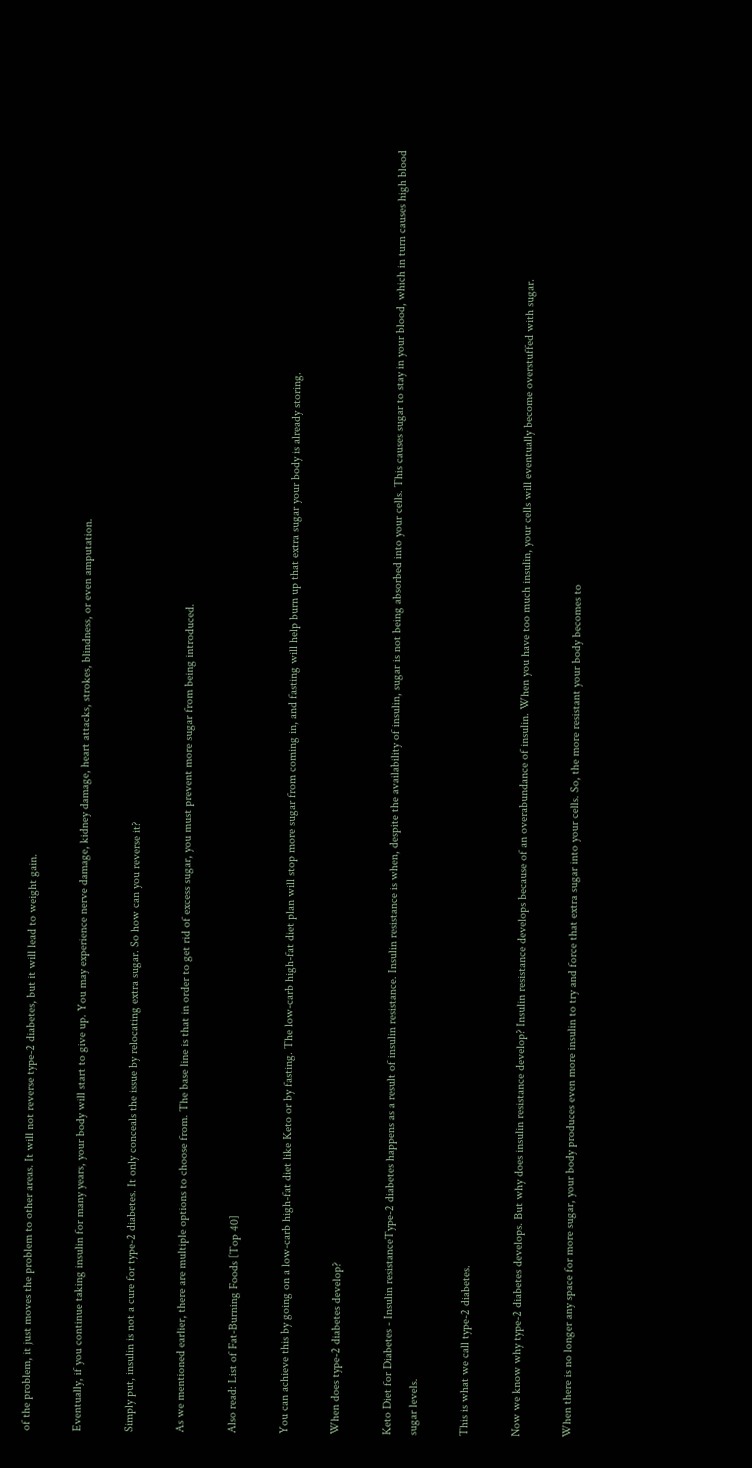of the problem, it just moves the problem to other areas. It will not reverse type-2 diabetes, but it will lead to weight gain.

Eventually, if you continue taking insulin for many years, your body will start to give up. You may experience nerve damage, kidney damage, heart attacks, strokes, blindness, or even amputation.

Simply put, insulin is not a cure for type-2 diabetes. It only conceals the issue by relocating extra sugar. So how can you reverse it?

As we mentioned earlier, there are multiple options to choose from. The base line is that in order to get rid of excess sugar, you must prevent more sugar from being introduced.

Also read: List of Fat-Burning Foods [Top 40]

You can achieve this by going on a low-carb high-fat diet like Keto or by fasting. The low-carb high-fat diet plan will stop more sugar from coming in, and fasting will help burn up that extra sugar your body is already storing.

When does type-2 diabetes develop?

Keto Diet for Diabetes - Insulin resistanceType-2 diabetes happens as a result of insulin resistance. Insulin resistance is when, despite the availability of insulin, sugar is not being absorbed into your cells. This causes sugar to stay in your blood, which in turn causes high blood sugar levels.

This is what we call type-2 diabetes.

Now we know why type-2 diabetes develops. But why does insulin resistance develop? Insulin resistance develops because of an overabundance of insulin. When you have too much insulin, your cells will eventually become overstuffed with sugar.

When there is no longer any space for more sugar, your body produces even more insulin to try and force that extra sugar into your cells. So, the more resistant your body becomes to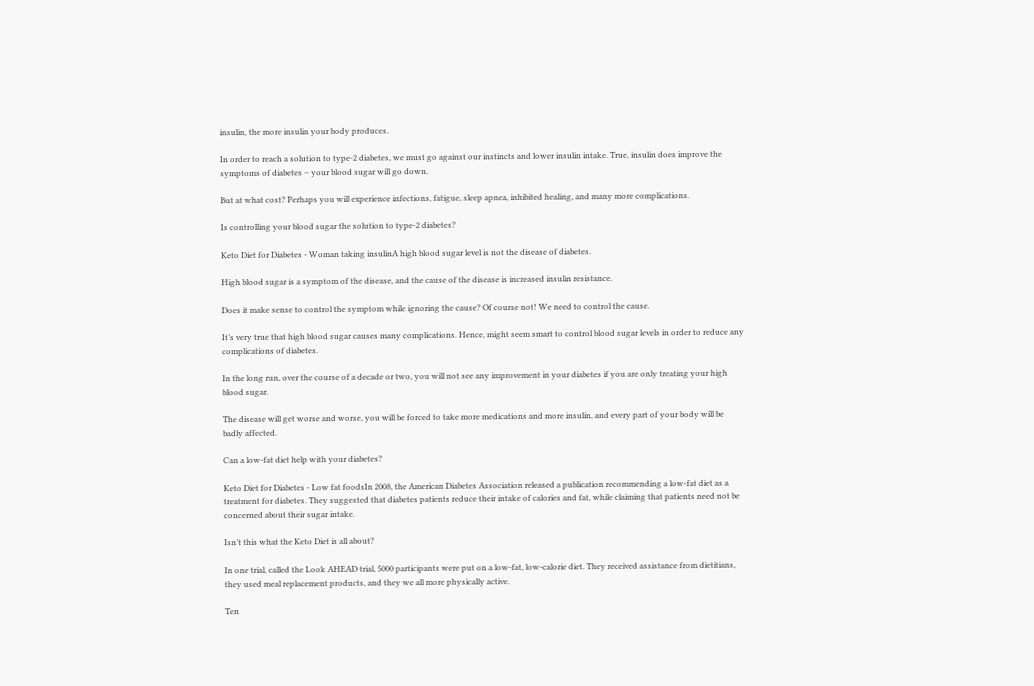insulin, the more insulin your body produces.

In order to reach a solution to type-2 diabetes, we must go against our instincts and lower insulin intake. True, insulin does improve the symptoms of diabetes – your blood sugar will go down.

But at what cost? Perhaps you will experience infections, fatigue, sleep apnea, inhibited healing, and many more complications.

Is controlling your blood sugar the solution to type-2 diabetes?

Keto Diet for Diabetes - Woman taking insulinA high blood sugar level is not the disease of diabetes.

High blood sugar is a symptom of the disease, and the cause of the disease is increased insulin resistance.

Does it make sense to control the symptom while ignoring the cause? Of course not! We need to control the cause.

It’s very true that high blood sugar causes many complications. Hence, might seem smart to control blood sugar levels in order to reduce any complications of diabetes.

In the long run, over the course of a decade or two, you will not see any improvement in your diabetes if you are only treating your high blood sugar.

The disease will get worse and worse, you will be forced to take more medications and more insulin, and every part of your body will be badly affected.

Can a low-fat diet help with your diabetes?

Keto Diet for Diabetes - Low fat foodsIn 2008, the American Diabetes Association released a publication recommending a low-fat diet as a treatment for diabetes. They suggested that diabetes patients reduce their intake of calories and fat, while claiming that patients need not be concerned about their sugar intake.

Isn’t this what the Keto Diet is all about?

In one trial, called the Look AHEAD trial, 5000 participants were put on a low-fat, low-calorie diet. They received assistance from dietitians, they used meal replacement products, and they we all more physically active.

Ten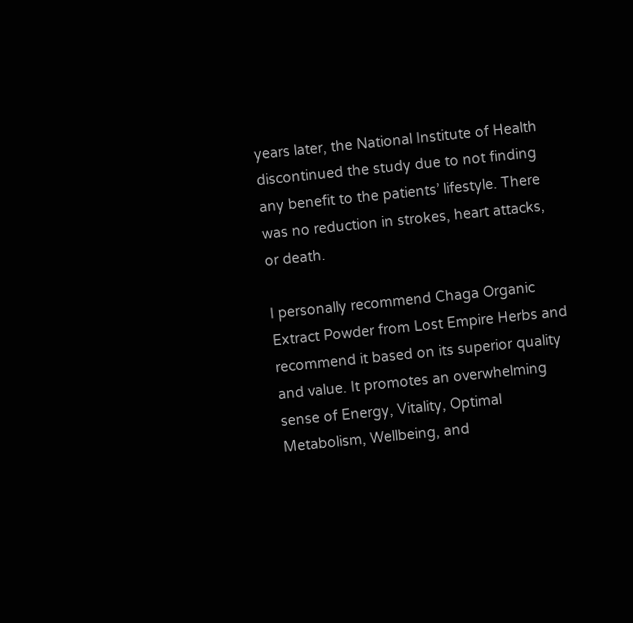years later, the National Institute of Health discontinued the study due to not finding any benefit to the patients’ lifestyle. There was no reduction in strokes, heart attacks, or death.

I personally recommend Chaga Organic Extract Powder from Lost Empire Herbs and recommend it based on its superior quality and value. It promotes an overwhelming sense of Energy, Vitality, Optimal Metabolism, Wellbeing, and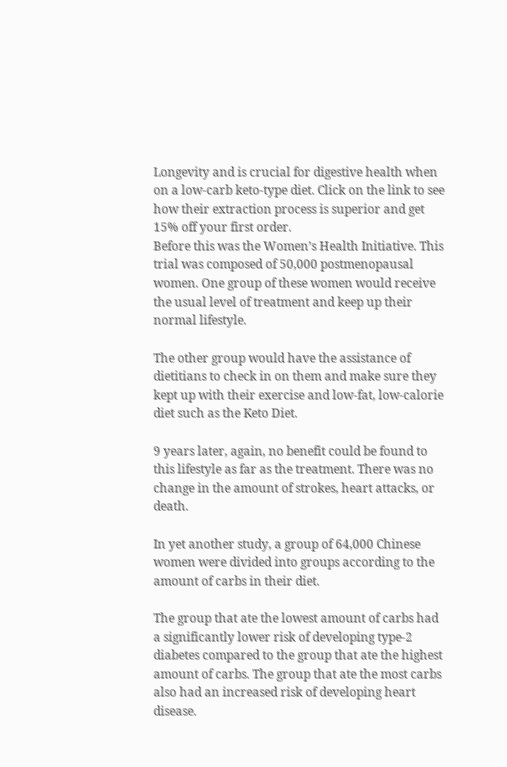Longevity and is crucial for digestive health when on a low-carb keto-type diet. Click on the link to see how their extraction process is superior and get 15% off your first order.
Before this was the Women’s Health Initiative. This trial was composed of 50,000 postmenopausal women. One group of these women would receive the usual level of treatment and keep up their normal lifestyle.

The other group would have the assistance of dietitians to check in on them and make sure they kept up with their exercise and low-fat, low-calorie diet such as the Keto Diet.

9 years later, again, no benefit could be found to this lifestyle as far as the treatment. There was no change in the amount of strokes, heart attacks, or death.

In yet another study, a group of 64,000 Chinese women were divided into groups according to the amount of carbs in their diet.

The group that ate the lowest amount of carbs had a significantly lower risk of developing type-2 diabetes compared to the group that ate the highest amount of carbs. The group that ate the most carbs also had an increased risk of developing heart disease.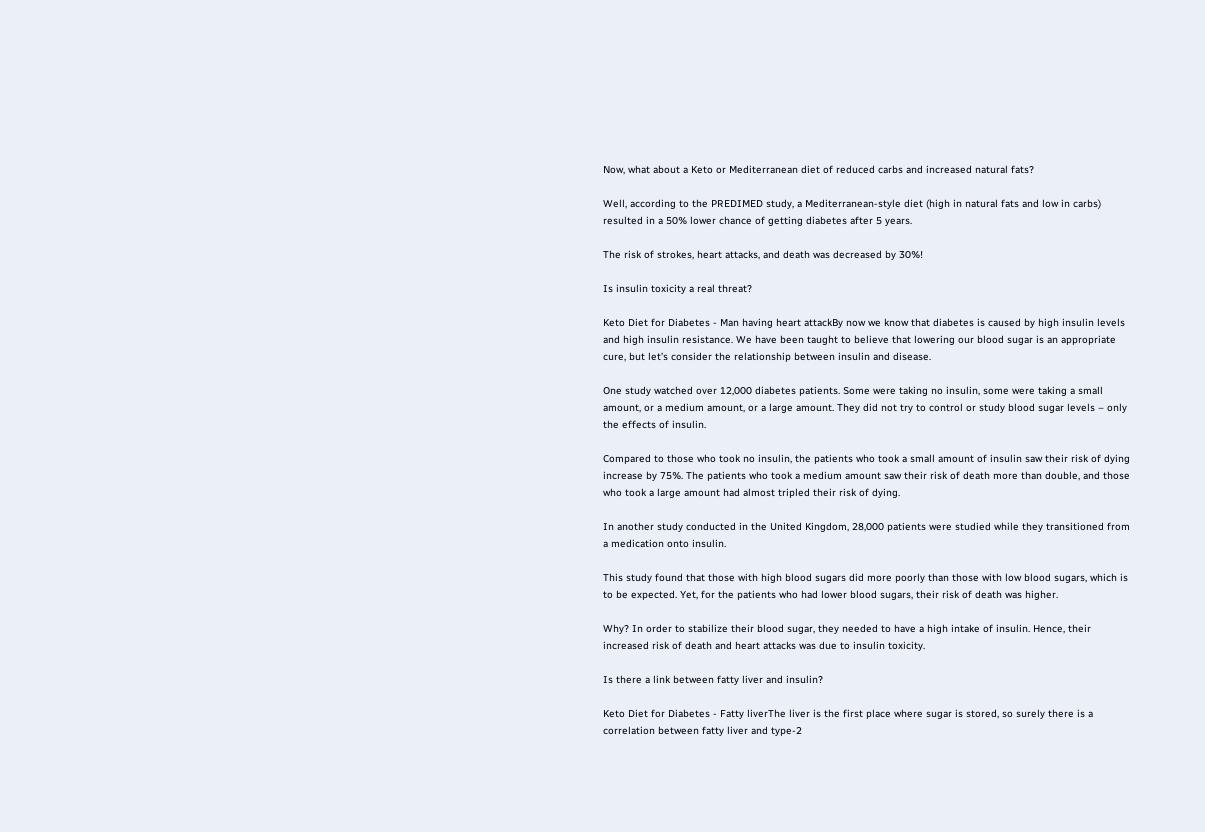Now, what about a Keto or Mediterranean diet of reduced carbs and increased natural fats?

Well, according to the PREDIMED study, a Mediterranean-style diet (high in natural fats and low in carbs) resulted in a 50% lower chance of getting diabetes after 5 years.

The risk of strokes, heart attacks, and death was decreased by 30%!

Is insulin toxicity a real threat?

Keto Diet for Diabetes - Man having heart attackBy now we know that diabetes is caused by high insulin levels and high insulin resistance. We have been taught to believe that lowering our blood sugar is an appropriate cure, but let’s consider the relationship between insulin and disease.

One study watched over 12,000 diabetes patients. Some were taking no insulin, some were taking a small amount, or a medium amount, or a large amount. They did not try to control or study blood sugar levels – only the effects of insulin.

Compared to those who took no insulin, the patients who took a small amount of insulin saw their risk of dying increase by 75%. The patients who took a medium amount saw their risk of death more than double, and those who took a large amount had almost tripled their risk of dying.

In another study conducted in the United Kingdom, 28,000 patients were studied while they transitioned from a medication onto insulin.

This study found that those with high blood sugars did more poorly than those with low blood sugars, which is to be expected. Yet, for the patients who had lower blood sugars, their risk of death was higher.

Why? In order to stabilize their blood sugar, they needed to have a high intake of insulin. Hence, their increased risk of death and heart attacks was due to insulin toxicity.

Is there a link between fatty liver and insulin?

Keto Diet for Diabetes - Fatty liverThe liver is the first place where sugar is stored, so surely there is a correlation between fatty liver and type-2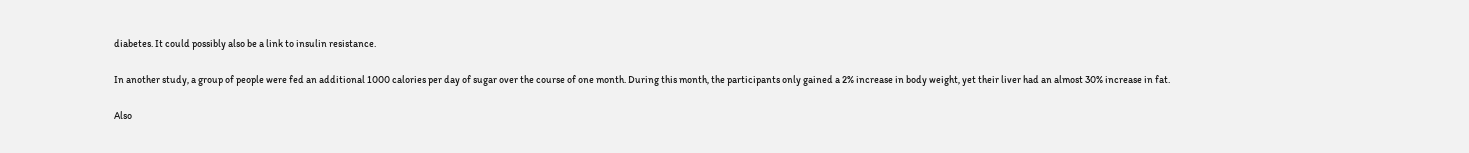diabetes. It could possibly also be a link to insulin resistance.

In another study, a group of people were fed an additional 1000 calories per day of sugar over the course of one month. During this month, the participants only gained a 2% increase in body weight, yet their liver had an almost 30% increase in fat.

Also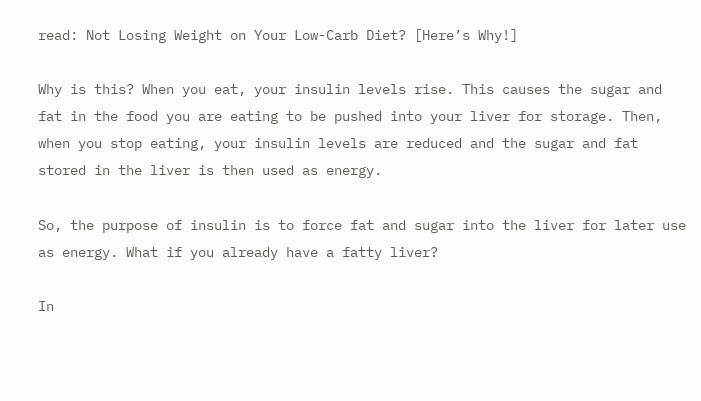read: Not Losing Weight on Your Low-Carb Diet? [Here’s Why!]

Why is this? When you eat, your insulin levels rise. This causes the sugar and fat in the food you are eating to be pushed into your liver for storage. Then, when you stop eating, your insulin levels are reduced and the sugar and fat stored in the liver is then used as energy.

So, the purpose of insulin is to force fat and sugar into the liver for later use as energy. What if you already have a fatty liver?

In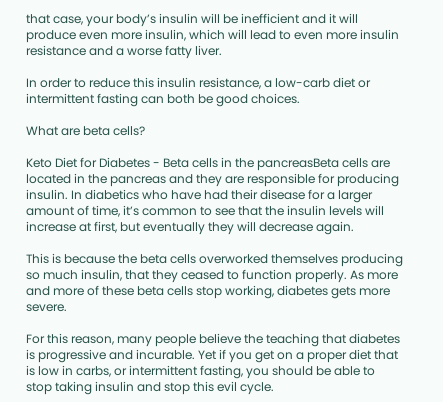that case, your body’s insulin will be inefficient and it will produce even more insulin, which will lead to even more insulin resistance and a worse fatty liver.

In order to reduce this insulin resistance, a low-carb diet or intermittent fasting can both be good choices.

What are beta cells?

Keto Diet for Diabetes - Beta cells in the pancreasBeta cells are located in the pancreas and they are responsible for producing insulin. In diabetics who have had their disease for a larger amount of time, it’s common to see that the insulin levels will increase at first, but eventually they will decrease again.

This is because the beta cells overworked themselves producing so much insulin, that they ceased to function properly. As more and more of these beta cells stop working, diabetes gets more severe.

For this reason, many people believe the teaching that diabetes is progressive and incurable. Yet if you get on a proper diet that is low in carbs, or intermittent fasting, you should be able to stop taking insulin and stop this evil cycle.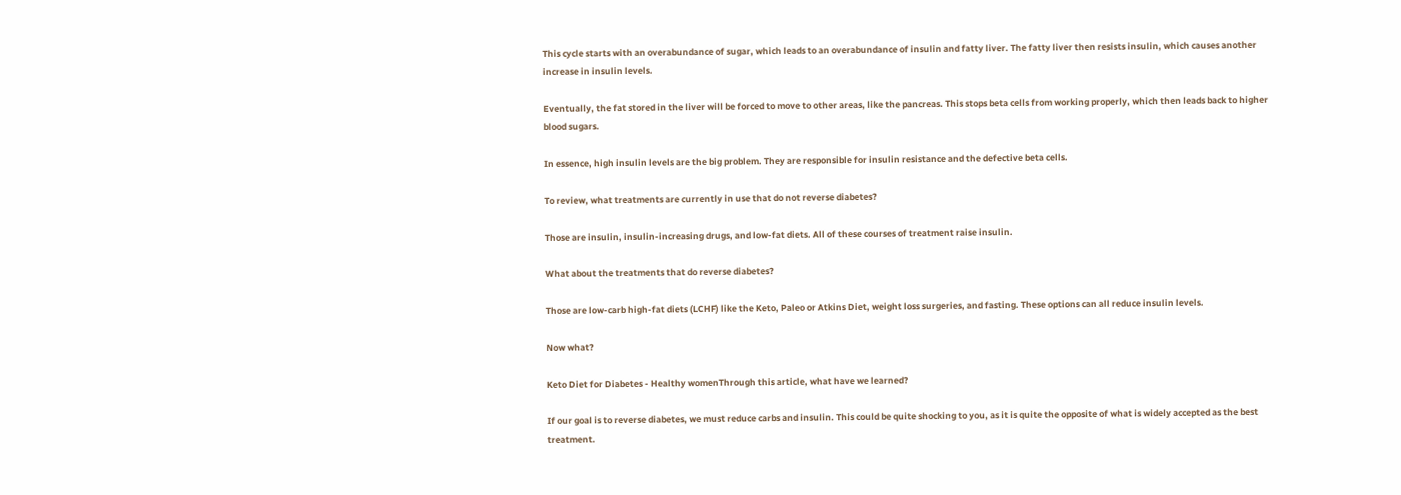This cycle starts with an overabundance of sugar, which leads to an overabundance of insulin and fatty liver. The fatty liver then resists insulin, which causes another increase in insulin levels.

Eventually, the fat stored in the liver will be forced to move to other areas, like the pancreas. This stops beta cells from working properly, which then leads back to higher blood sugars.

In essence, high insulin levels are the big problem. They are responsible for insulin resistance and the defective beta cells.

To review, what treatments are currently in use that do not reverse diabetes?

Those are insulin, insulin-increasing drugs, and low-fat diets. All of these courses of treatment raise insulin.

What about the treatments that do reverse diabetes?

Those are low-carb high-fat diets (LCHF) like the Keto, Paleo or Atkins Diet, weight loss surgeries, and fasting. These options can all reduce insulin levels.

Now what?

Keto Diet for Diabetes - Healthy womenThrough this article, what have we learned?

If our goal is to reverse diabetes, we must reduce carbs and insulin. This could be quite shocking to you, as it is quite the opposite of what is widely accepted as the best treatment.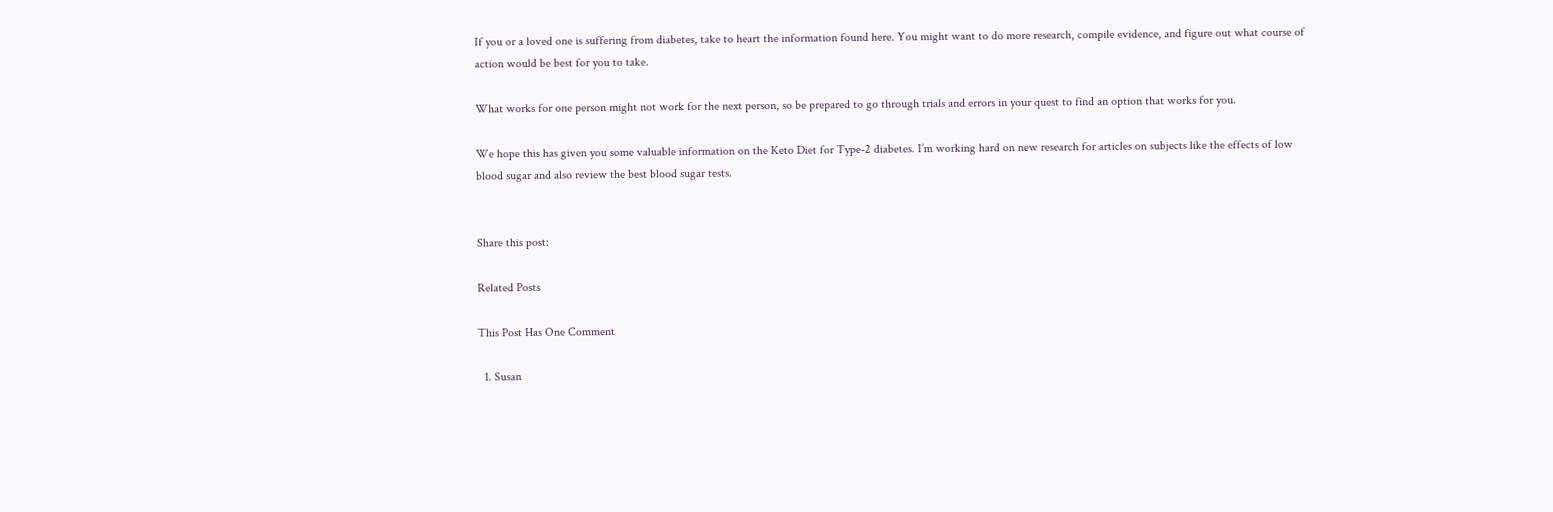If you or a loved one is suffering from diabetes, take to heart the information found here. You might want to do more research, compile evidence, and figure out what course of action would be best for you to take.

What works for one person might not work for the next person, so be prepared to go through trials and errors in your quest to find an option that works for you.

We hope this has given you some valuable information on the Keto Diet for Type-2 diabetes. I’m working hard on new research for articles on subjects like the effects of low blood sugar and also review the best blood sugar tests.


Share this post:

Related Posts

This Post Has One Comment

  1. Susan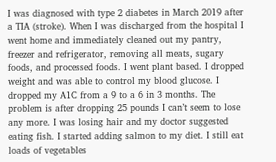I was diagnosed with type 2 diabetes in March 2019 after a TIA (stroke). When I was discharged from the hospital I went home and immediately cleaned out my pantry, freezer and refrigerator, removing all meats, sugary foods, and processed foods. I went plant based. I dropped weight and was able to control my blood glucose. I dropped my A1C from a 9 to a 6 in 3 months. The problem is after dropping 25 pounds I can’t seem to lose any more. I was losing hair and my doctor suggested eating fish. I started adding salmon to my diet. I still eat loads of vegetables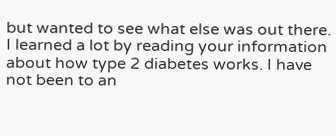but wanted to see what else was out there. I learned a lot by reading your information about how type 2 diabetes works. I have not been to an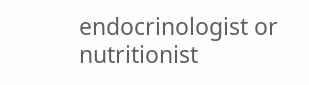endocrinologist or nutritionist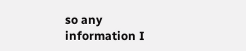so any information I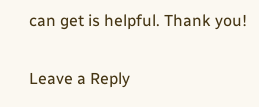can get is helpful. Thank you!

Leave a Reply